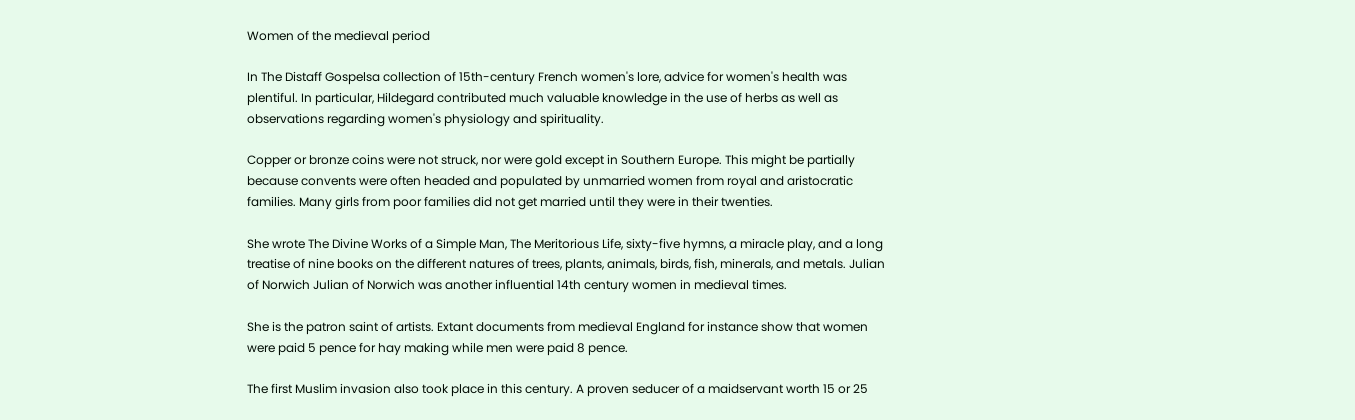Women of the medieval period

In The Distaff Gospelsa collection of 15th-century French women's lore, advice for women's health was plentiful. In particular, Hildegard contributed much valuable knowledge in the use of herbs as well as observations regarding women's physiology and spirituality.

Copper or bronze coins were not struck, nor were gold except in Southern Europe. This might be partially because convents were often headed and populated by unmarried women from royal and aristocratic families. Many girls from poor families did not get married until they were in their twenties.

She wrote The Divine Works of a Simple Man, The Meritorious Life, sixty-five hymns, a miracle play, and a long treatise of nine books on the different natures of trees, plants, animals, birds, fish, minerals, and metals. Julian of Norwich Julian of Norwich was another influential 14th century women in medieval times.

She is the patron saint of artists. Extant documents from medieval England for instance show that women were paid 5 pence for hay making while men were paid 8 pence.

The first Muslim invasion also took place in this century. A proven seducer of a maidservant worth 15 or 25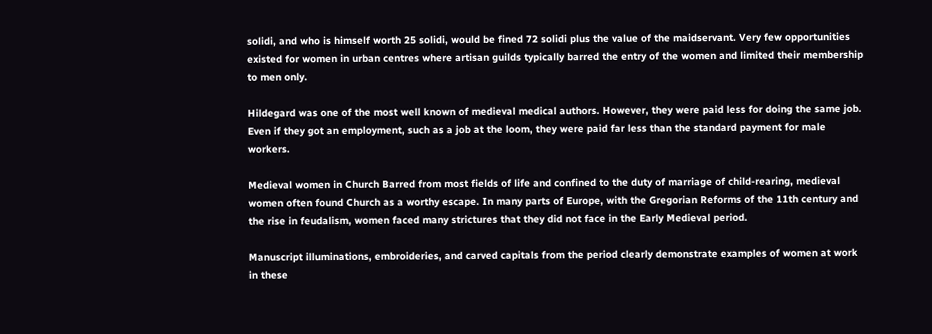solidi, and who is himself worth 25 solidi, would be fined 72 solidi plus the value of the maidservant. Very few opportunities existed for women in urban centres where artisan guilds typically barred the entry of the women and limited their membership to men only.

Hildegard was one of the most well known of medieval medical authors. However, they were paid less for doing the same job. Even if they got an employment, such as a job at the loom, they were paid far less than the standard payment for male workers.

Medieval women in Church Barred from most fields of life and confined to the duty of marriage of child-rearing, medieval women often found Church as a worthy escape. In many parts of Europe, with the Gregorian Reforms of the 11th century and the rise in feudalism, women faced many strictures that they did not face in the Early Medieval period.

Manuscript illuminations, embroideries, and carved capitals from the period clearly demonstrate examples of women at work in these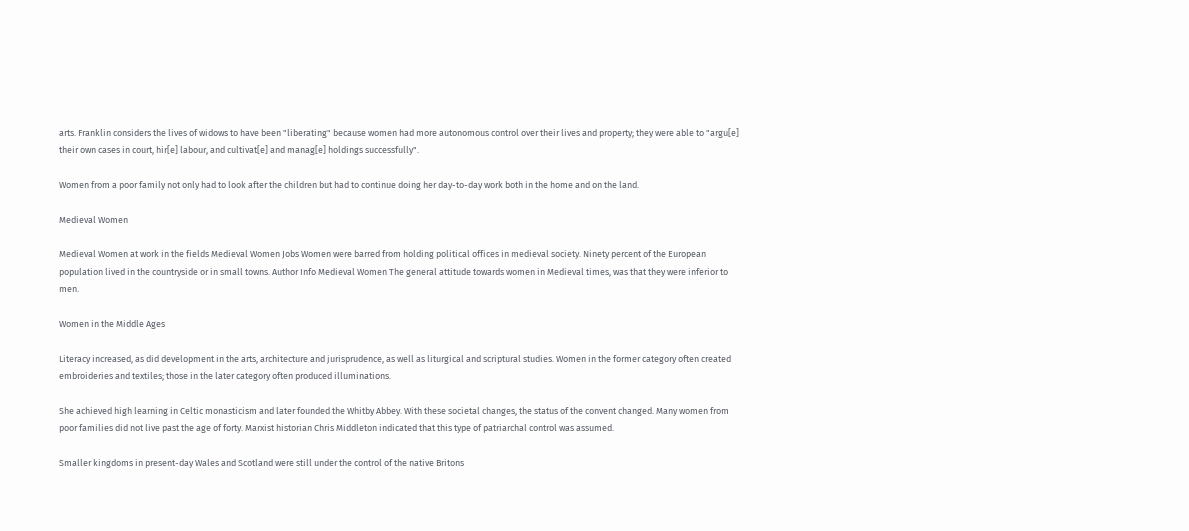arts. Franklin considers the lives of widows to have been "liberating" because women had more autonomous control over their lives and property; they were able to "argu[e] their own cases in court, hir[e] labour, and cultivat[e] and manag[e] holdings successfully".

Women from a poor family not only had to look after the children but had to continue doing her day-to-day work both in the home and on the land.

Medieval Women

Medieval Women at work in the fields Medieval Women Jobs Women were barred from holding political offices in medieval society. Ninety percent of the European population lived in the countryside or in small towns. Author Info Medieval Women The general attitude towards women in Medieval times, was that they were inferior to men.

Women in the Middle Ages

Literacy increased, as did development in the arts, architecture and jurisprudence, as well as liturgical and scriptural studies. Women in the former category often created embroideries and textiles; those in the later category often produced illuminations.

She achieved high learning in Celtic monasticism and later founded the Whitby Abbey. With these societal changes, the status of the convent changed. Many women from poor families did not live past the age of forty. Marxist historian Chris Middleton indicated that this type of patriarchal control was assumed.

Smaller kingdoms in present-day Wales and Scotland were still under the control of the native Britons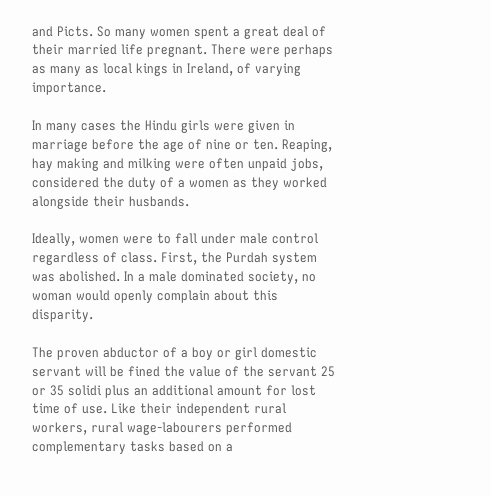and Picts. So many women spent a great deal of their married life pregnant. There were perhaps as many as local kings in Ireland, of varying importance.

In many cases the Hindu girls were given in marriage before the age of nine or ten. Reaping, hay making and milking were often unpaid jobs, considered the duty of a women as they worked alongside their husbands.

Ideally, women were to fall under male control regardless of class. First, the Purdah system was abolished. In a male dominated society, no woman would openly complain about this disparity.

The proven abductor of a boy or girl domestic servant will be fined the value of the servant 25 or 35 solidi plus an additional amount for lost time of use. Like their independent rural workers, rural wage-labourers performed complementary tasks based on a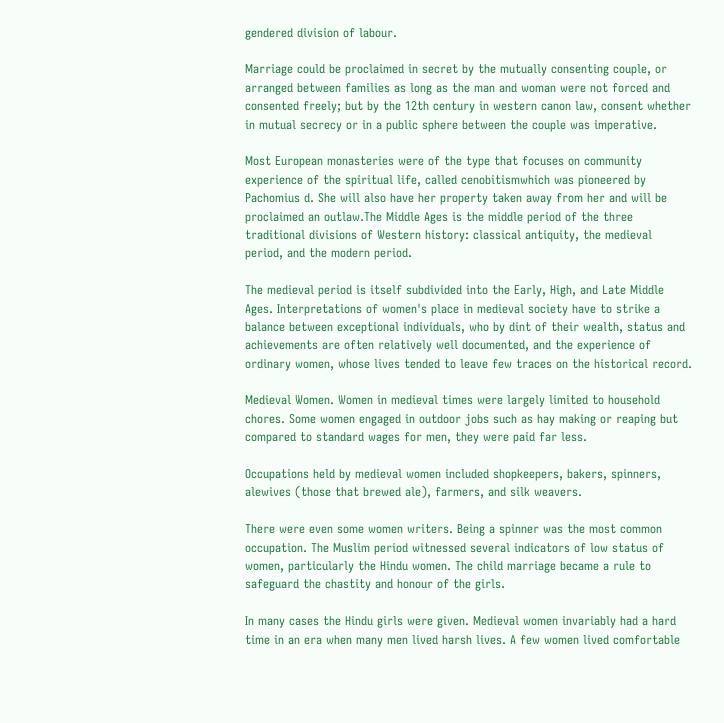gendered division of labour.

Marriage could be proclaimed in secret by the mutually consenting couple, or arranged between families as long as the man and woman were not forced and consented freely; but by the 12th century in western canon law, consent whether in mutual secrecy or in a public sphere between the couple was imperative.

Most European monasteries were of the type that focuses on community experience of the spiritual life, called cenobitismwhich was pioneered by Pachomius d. She will also have her property taken away from her and will be proclaimed an outlaw.The Middle Ages is the middle period of the three traditional divisions of Western history: classical antiquity, the medieval period, and the modern period.

The medieval period is itself subdivided into the Early, High, and Late Middle Ages. Interpretations of women's place in medieval society have to strike a balance between exceptional individuals, who by dint of their wealth, status and achievements are often relatively well documented, and the experience of ordinary women, whose lives tended to leave few traces on the historical record.

Medieval Women. Women in medieval times were largely limited to household chores. Some women engaged in outdoor jobs such as hay making or reaping but compared to standard wages for men, they were paid far less.

Occupations held by medieval women included shopkeepers, bakers, spinners, alewives (those that brewed ale), farmers, and silk weavers.

There were even some women writers. Being a spinner was the most common occupation. The Muslim period witnessed several indicators of low status of women, particularly the Hindu women. The child marriage became a rule to safeguard the chastity and honour of the girls.

In many cases the Hindu girls were given. Medieval women invariably had a hard time in an era when many men lived harsh lives. A few women lived comfortable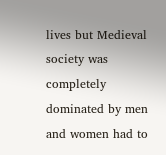lives but Medieval society was completely dominated by men and women had to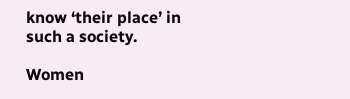know ‘their place’ in such a society.

Women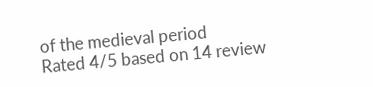of the medieval period
Rated 4/5 based on 14 review